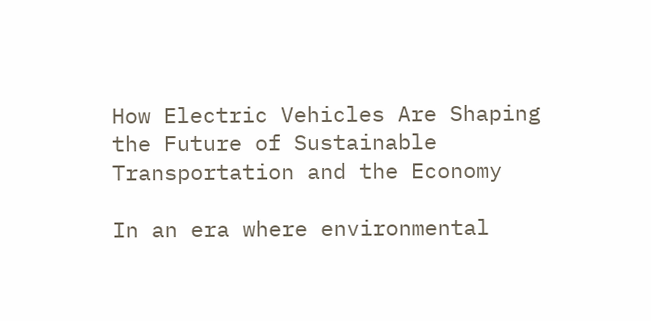How Electric Vehicles Are Shaping the Future of Sustainable Transportation and the Economy

In an era where environmental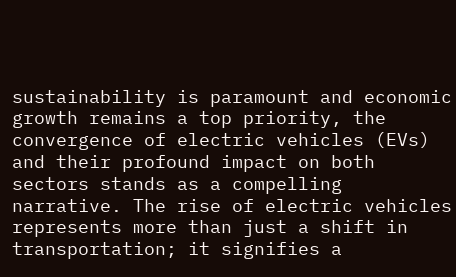sustainability is paramount and economic growth remains a top priority, the convergence of electric vehicles (EVs) and their profound impact on both sectors stands as a compelling narrative. The rise of electric vehicles represents more than just a shift in transportation; it signifies a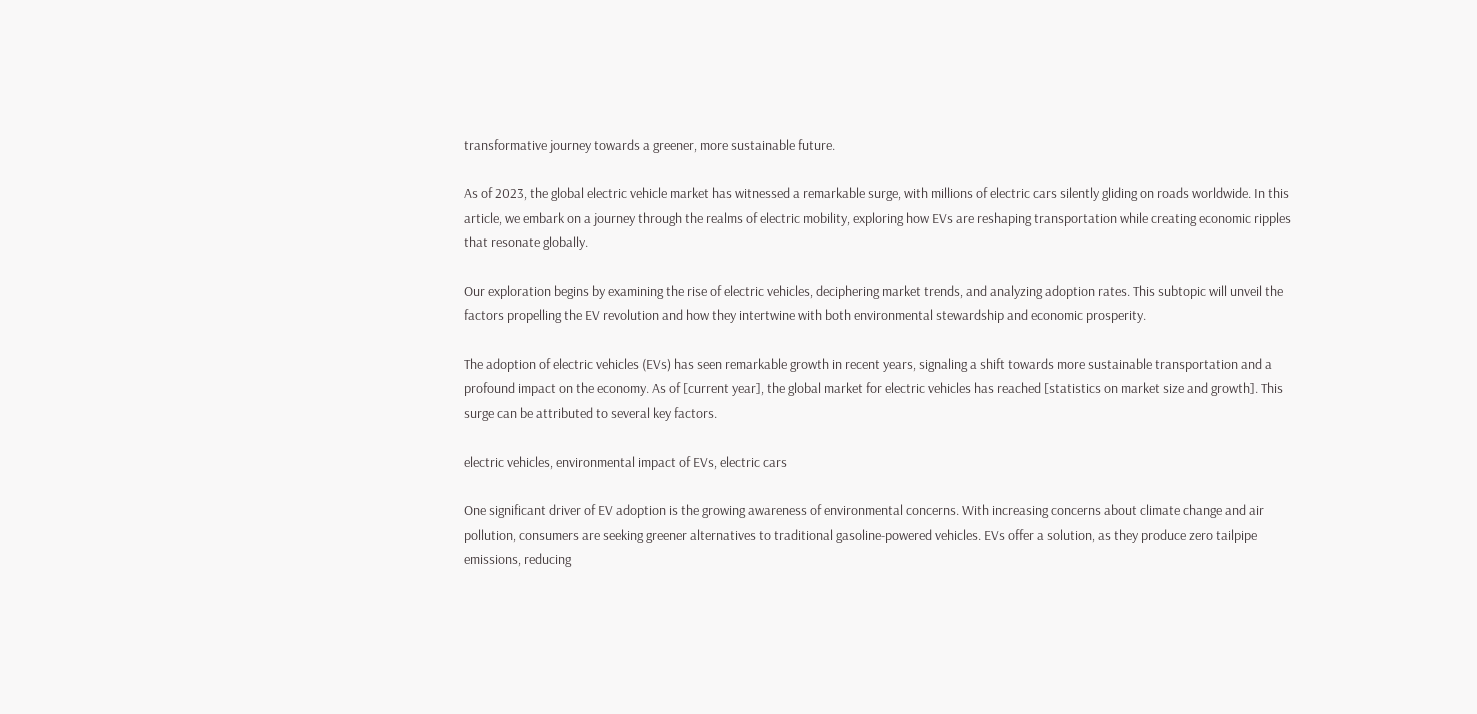transformative journey towards a greener, more sustainable future.

As of 2023, the global electric vehicle market has witnessed a remarkable surge, with millions of electric cars silently gliding on roads worldwide. In this article, we embark on a journey through the realms of electric mobility, exploring how EVs are reshaping transportation while creating economic ripples that resonate globally.

Our exploration begins by examining the rise of electric vehicles, deciphering market trends, and analyzing adoption rates. This subtopic will unveil the factors propelling the EV revolution and how they intertwine with both environmental stewardship and economic prosperity.

The adoption of electric vehicles (EVs) has seen remarkable growth in recent years, signaling a shift towards more sustainable transportation and a profound impact on the economy. As of [current year], the global market for electric vehicles has reached [statistics on market size and growth]. This surge can be attributed to several key factors.

electric vehicles, environmental impact of EVs, electric cars

One significant driver of EV adoption is the growing awareness of environmental concerns. With increasing concerns about climate change and air pollution, consumers are seeking greener alternatives to traditional gasoline-powered vehicles. EVs offer a solution, as they produce zero tailpipe emissions, reducing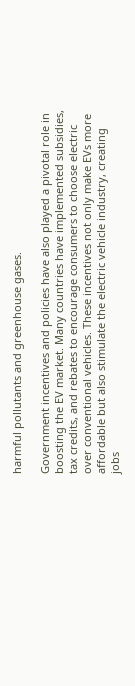harmful pollutants and greenhouse gases.

Government incentives and policies have also played a pivotal role in boosting the EV market. Many countries have implemented subsidies, tax credits, and rebates to encourage consumers to choose electric over conventional vehicles. These incentives not only make EVs more affordable but also stimulate the electric vehicle industry, creating jobs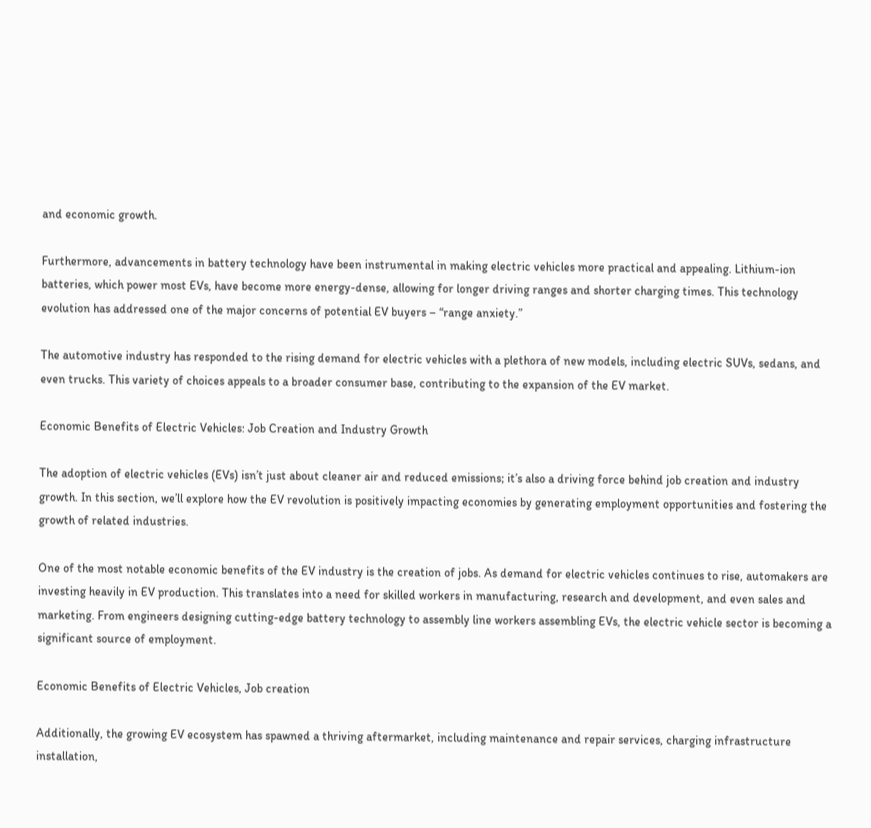and economic growth.

Furthermore, advancements in battery technology have been instrumental in making electric vehicles more practical and appealing. Lithium-ion batteries, which power most EVs, have become more energy-dense, allowing for longer driving ranges and shorter charging times. This technology evolution has addressed one of the major concerns of potential EV buyers – “range anxiety.”

The automotive industry has responded to the rising demand for electric vehicles with a plethora of new models, including electric SUVs, sedans, and even trucks. This variety of choices appeals to a broader consumer base, contributing to the expansion of the EV market.

Economic Benefits of Electric Vehicles: Job Creation and Industry Growth

The adoption of electric vehicles (EVs) isn’t just about cleaner air and reduced emissions; it’s also a driving force behind job creation and industry growth. In this section, we’ll explore how the EV revolution is positively impacting economies by generating employment opportunities and fostering the growth of related industries.

One of the most notable economic benefits of the EV industry is the creation of jobs. As demand for electric vehicles continues to rise, automakers are investing heavily in EV production. This translates into a need for skilled workers in manufacturing, research and development, and even sales and marketing. From engineers designing cutting-edge battery technology to assembly line workers assembling EVs, the electric vehicle sector is becoming a significant source of employment.

Economic Benefits of Electric Vehicles, Job creation

Additionally, the growing EV ecosystem has spawned a thriving aftermarket, including maintenance and repair services, charging infrastructure installation,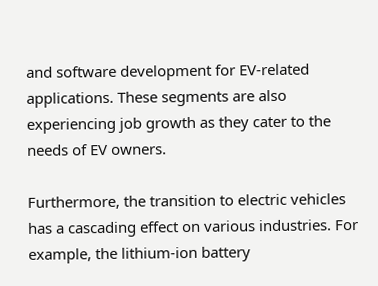and software development for EV-related applications. These segments are also experiencing job growth as they cater to the needs of EV owners.

Furthermore, the transition to electric vehicles has a cascading effect on various industries. For example, the lithium-ion battery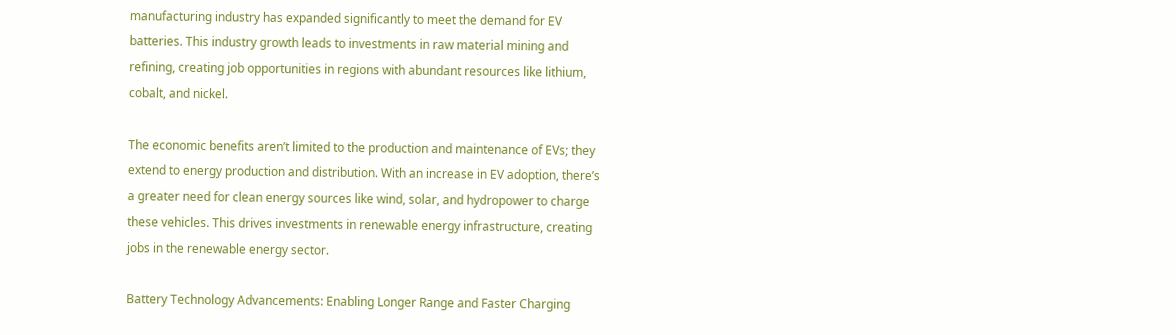manufacturing industry has expanded significantly to meet the demand for EV batteries. This industry growth leads to investments in raw material mining and refining, creating job opportunities in regions with abundant resources like lithium, cobalt, and nickel.

The economic benefits aren’t limited to the production and maintenance of EVs; they extend to energy production and distribution. With an increase in EV adoption, there’s a greater need for clean energy sources like wind, solar, and hydropower to charge these vehicles. This drives investments in renewable energy infrastructure, creating jobs in the renewable energy sector.

Battery Technology Advancements: Enabling Longer Range and Faster Charging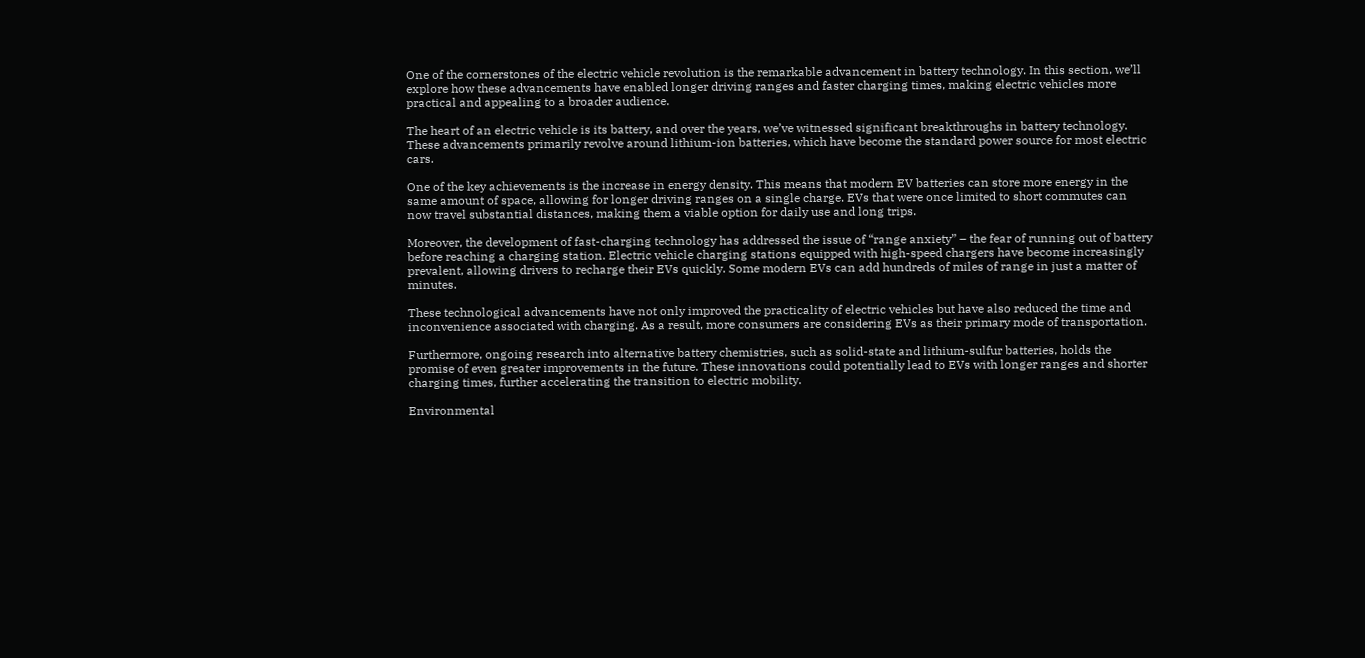One of the cornerstones of the electric vehicle revolution is the remarkable advancement in battery technology. In this section, we’ll explore how these advancements have enabled longer driving ranges and faster charging times, making electric vehicles more practical and appealing to a broader audience.

The heart of an electric vehicle is its battery, and over the years, we’ve witnessed significant breakthroughs in battery technology. These advancements primarily revolve around lithium-ion batteries, which have become the standard power source for most electric cars.

One of the key achievements is the increase in energy density. This means that modern EV batteries can store more energy in the same amount of space, allowing for longer driving ranges on a single charge. EVs that were once limited to short commutes can now travel substantial distances, making them a viable option for daily use and long trips.

Moreover, the development of fast-charging technology has addressed the issue of “range anxiety” – the fear of running out of battery before reaching a charging station. Electric vehicle charging stations equipped with high-speed chargers have become increasingly prevalent, allowing drivers to recharge their EVs quickly. Some modern EVs can add hundreds of miles of range in just a matter of minutes.

These technological advancements have not only improved the practicality of electric vehicles but have also reduced the time and inconvenience associated with charging. As a result, more consumers are considering EVs as their primary mode of transportation.

Furthermore, ongoing research into alternative battery chemistries, such as solid-state and lithium-sulfur batteries, holds the promise of even greater improvements in the future. These innovations could potentially lead to EVs with longer ranges and shorter charging times, further accelerating the transition to electric mobility.

Environmental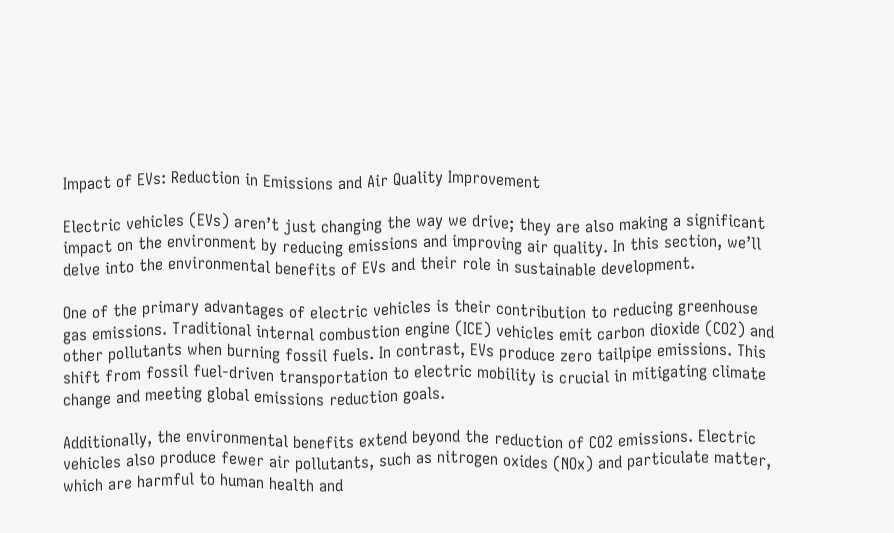Impact of EVs: Reduction in Emissions and Air Quality Improvement

Electric vehicles (EVs) aren’t just changing the way we drive; they are also making a significant impact on the environment by reducing emissions and improving air quality. In this section, we’ll delve into the environmental benefits of EVs and their role in sustainable development.

One of the primary advantages of electric vehicles is their contribution to reducing greenhouse gas emissions. Traditional internal combustion engine (ICE) vehicles emit carbon dioxide (CO2) and other pollutants when burning fossil fuels. In contrast, EVs produce zero tailpipe emissions. This shift from fossil fuel-driven transportation to electric mobility is crucial in mitigating climate change and meeting global emissions reduction goals.

Additionally, the environmental benefits extend beyond the reduction of CO2 emissions. Electric vehicles also produce fewer air pollutants, such as nitrogen oxides (NOx) and particulate matter, which are harmful to human health and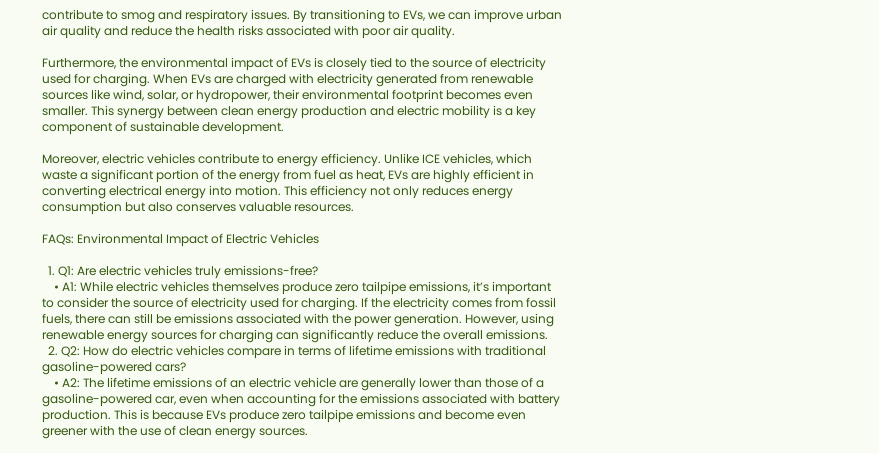contribute to smog and respiratory issues. By transitioning to EVs, we can improve urban air quality and reduce the health risks associated with poor air quality.

Furthermore, the environmental impact of EVs is closely tied to the source of electricity used for charging. When EVs are charged with electricity generated from renewable sources like wind, solar, or hydropower, their environmental footprint becomes even smaller. This synergy between clean energy production and electric mobility is a key component of sustainable development.

Moreover, electric vehicles contribute to energy efficiency. Unlike ICE vehicles, which waste a significant portion of the energy from fuel as heat, EVs are highly efficient in converting electrical energy into motion. This efficiency not only reduces energy consumption but also conserves valuable resources.

FAQs: Environmental Impact of Electric Vehicles

  1. Q1: Are electric vehicles truly emissions-free?
    • A1: While electric vehicles themselves produce zero tailpipe emissions, it’s important to consider the source of electricity used for charging. If the electricity comes from fossil fuels, there can still be emissions associated with the power generation. However, using renewable energy sources for charging can significantly reduce the overall emissions.
  2. Q2: How do electric vehicles compare in terms of lifetime emissions with traditional gasoline-powered cars?
    • A2: The lifetime emissions of an electric vehicle are generally lower than those of a gasoline-powered car, even when accounting for the emissions associated with battery production. This is because EVs produce zero tailpipe emissions and become even greener with the use of clean energy sources.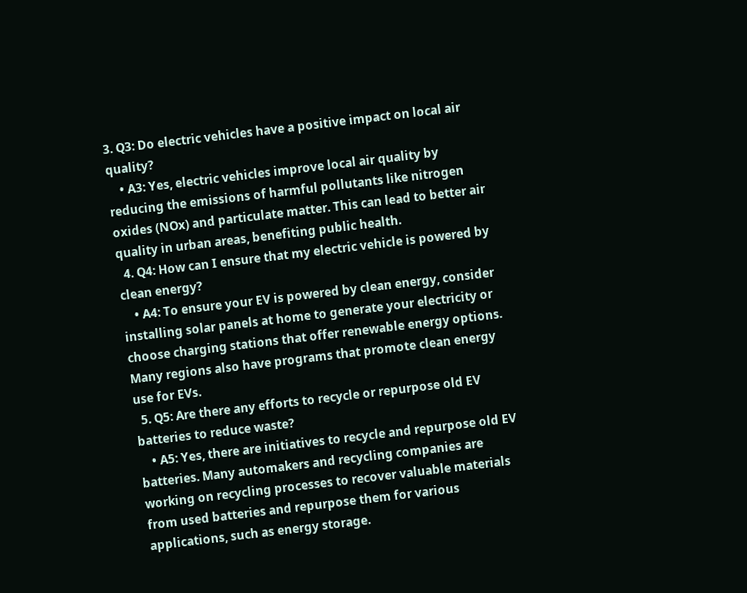3. Q3: Do electric vehicles have a positive impact on local air quality?
    • A3: Yes, electric vehicles improve local air quality by reducing the emissions of harmful pollutants like nitrogen oxides (NOx) and particulate matter. This can lead to better air quality in urban areas, benefiting public health.
  4. Q4: How can I ensure that my electric vehicle is powered by clean energy?
    • A4: To ensure your EV is powered by clean energy, consider installing solar panels at home to generate your electricity or choose charging stations that offer renewable energy options. Many regions also have programs that promote clean energy use for EVs.
  5. Q5: Are there any efforts to recycle or repurpose old EV batteries to reduce waste?
    • A5: Yes, there are initiatives to recycle and repurpose old EV batteries. Many automakers and recycling companies are working on recycling processes to recover valuable materials from used batteries and repurpose them for various applications, such as energy storage.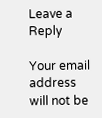Leave a Reply

Your email address will not be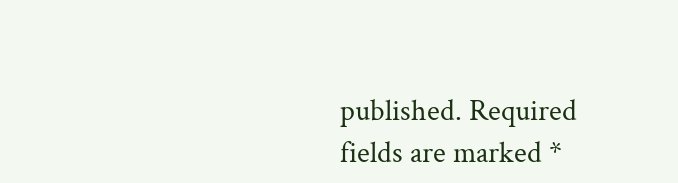published. Required fields are marked *